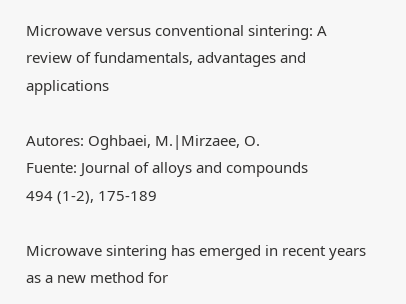Microwave versus conventional sintering: A review of fundamentals, advantages and applications

Autores: Oghbaei, M.|Mirzaee, O.
Fuente: Journal of alloys and compounds
494 (1-2), 175-189

Microwave sintering has emerged in recent years as a new method for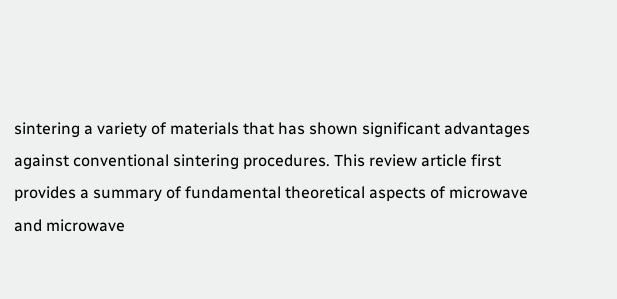sintering a variety of materials that has shown significant advantages against conventional sintering procedures. This review article first provides a summary of fundamental theoretical aspects of microwave and microwave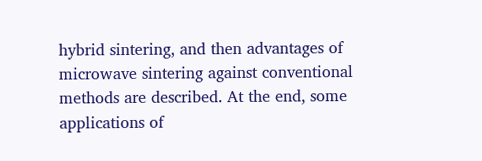hybrid sintering, and then advantages of microwave sintering against conventional methods are described. At the end, some applications of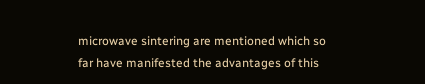microwave sintering are mentioned which so far have manifested the advantages of this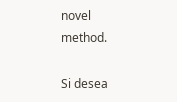novel method.

Si desea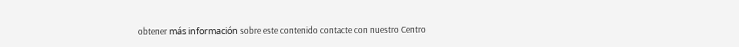obtener más información sobre este contenido contacte con nuestro Centro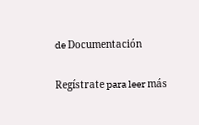de Documentación

Regístrate para leer más